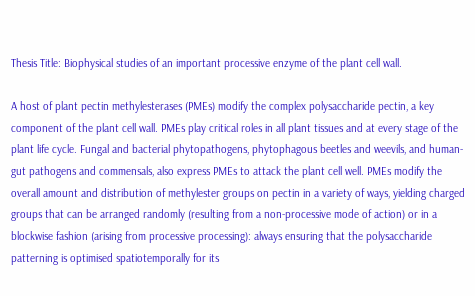Thesis Title: Biophysical studies of an important processive enzyme of the plant cell wall.

A host of plant pectin methylesterases (PMEs) modify the complex polysaccharide pectin, a key component of the plant cell wall. PMEs play critical roles in all plant tissues and at every stage of the plant life cycle. Fungal and bacterial phytopathogens, phytophagous beetles and weevils, and human-gut pathogens and commensals, also express PMEs to attack the plant cell well. PMEs modify the overall amount and distribution of methylester groups on pectin in a variety of ways, yielding charged groups that can be arranged randomly (resulting from a non-processive mode of action) or in a blockwise fashion (arising from processive processing): always ensuring that the polysaccharide patterning is optimised spatiotemporally for its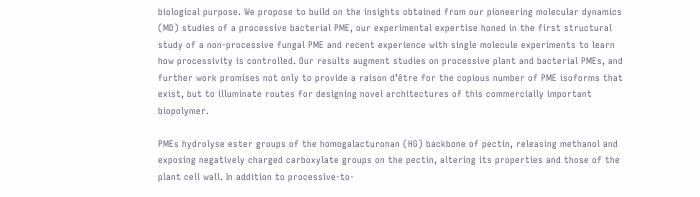biological purpose. We propose to build on the insights obtained from our pioneering molecular dynamics (MD) studies of a processive bacterial PME, our experimental expertise honed in the first structural study of a non-processive fungal PME and recent experience with single molecule experiments to learn how processivity is controlled. Our results augment studies on processive plant and bacterial PMEs, and further work promises not only to provide a raison d’être for the copious number of PME isoforms that exist, but to illuminate routes for designing novel architectures of this commercially important biopolymer.

PMEs hydrolyse ester groups of the homogalacturonan (HG) backbone of pectin, releasing methanol and exposing negatively charged carboxylate groups on the pectin, altering its properties and those of the plant cell wall. In addition to processive-to-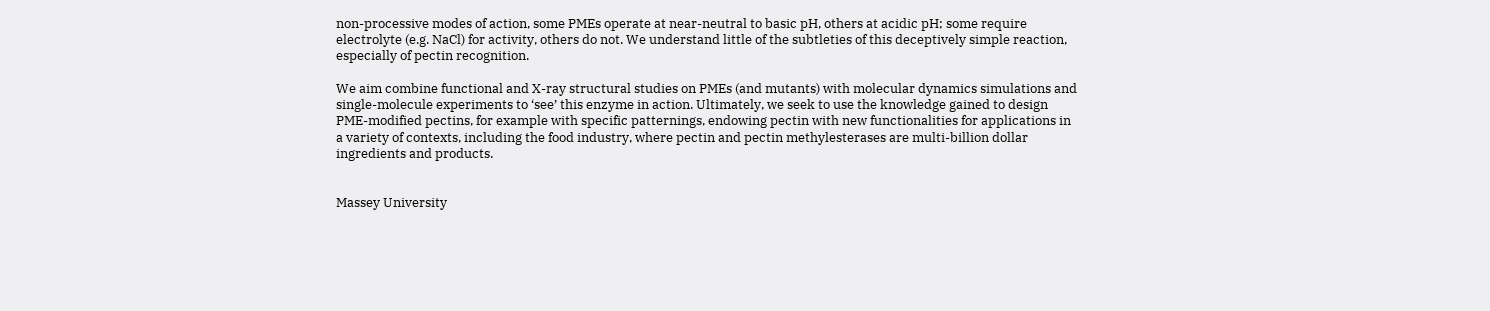non-processive modes of action, some PMEs operate at near-neutral to basic pH, others at acidic pH; some require electrolyte (e.g. NaCl) for activity, others do not. We understand little of the subtleties of this deceptively simple reaction, especially of pectin recognition.

We aim combine functional and X-ray structural studies on PMEs (and mutants) with molecular dynamics simulations and single-molecule experiments to ‘see’ this enzyme in action. Ultimately, we seek to use the knowledge gained to design PME-modified pectins, for example with specific patternings, endowing pectin with new functionalities for applications in a variety of contexts, including the food industry, where pectin and pectin methylesterases are multi-billion dollar ingredients and products.


Massey University